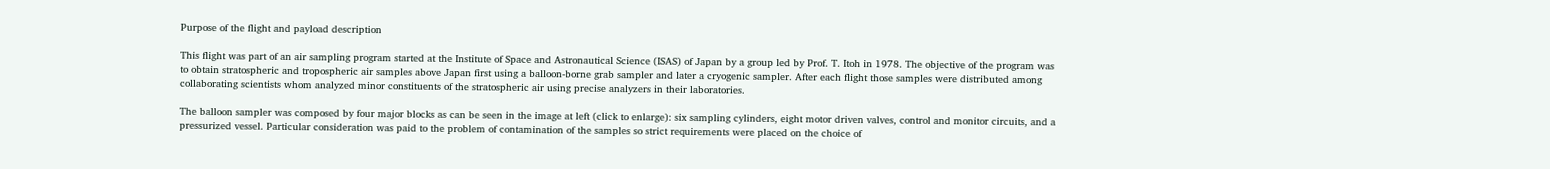Purpose of the flight and payload description

This flight was part of an air sampling program started at the Institute of Space and Astronautical Science (ISAS) of Japan by a group led by Prof. T. Itoh in 1978. The objective of the program was to obtain stratospheric and tropospheric air samples above Japan first using a balloon-borne grab sampler and later a cryogenic sampler. After each flight those samples were distributed among collaborating scientists whom analyzed minor constituents of the stratospheric air using precise analyzers in their laboratories.

The balloon sampler was composed by four major blocks as can be seen in the image at left (click to enlarge): six sampling cylinders, eight motor driven valves, control and monitor circuits, and a pressurized vessel. Particular consideration was paid to the problem of contamination of the samples so strict requirements were placed on the choice of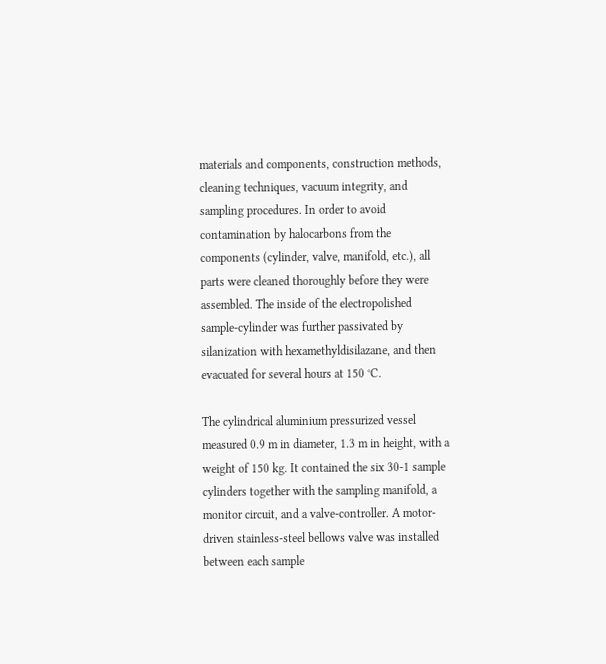materials and components, construction methods, cleaning techniques, vacuum integrity, and sampling procedures. In order to avoid contamination by halocarbons from the components (cylinder, valve, manifold, etc.), all parts were cleaned thoroughly before they were assembled. The inside of the electropolished sample-cylinder was further passivated by silanization with hexamethyldisilazane, and then evacuated for several hours at 150 °C.

The cylindrical aluminium pressurized vessel measured 0.9 m in diameter, 1.3 m in height, with a weight of 150 kg. It contained the six 30-1 sample cylinders together with the sampling manifold, a monitor circuit, and a valve-controller. A motor-driven stainless-steel bellows valve was installed between each sample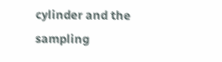cylinder and the sampling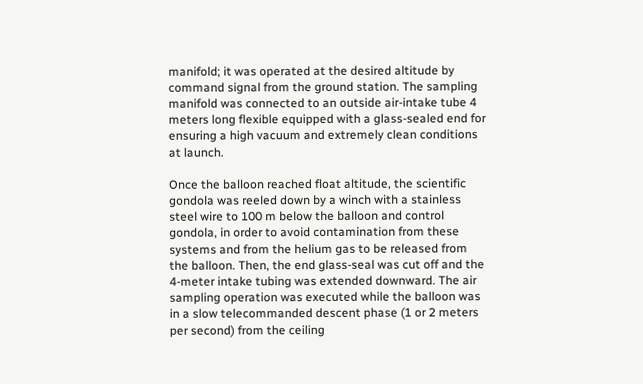manifold; it was operated at the desired altitude by command signal from the ground station. The sampling manifold was connected to an outside air-intake tube 4 meters long flexible equipped with a glass-sealed end for ensuring a high vacuum and extremely clean conditions at launch.

Once the balloon reached float altitude, the scientific gondola was reeled down by a winch with a stainless steel wire to 100 m below the balloon and control gondola, in order to avoid contamination from these systems and from the helium gas to be released from the balloon. Then, the end glass-seal was cut off and the 4-meter intake tubing was extended downward. The air sampling operation was executed while the balloon was in a slow telecommanded descent phase (1 or 2 meters per second) from the ceiling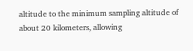altitude to the minimum sampling altitude of about 20 kilometers, allowing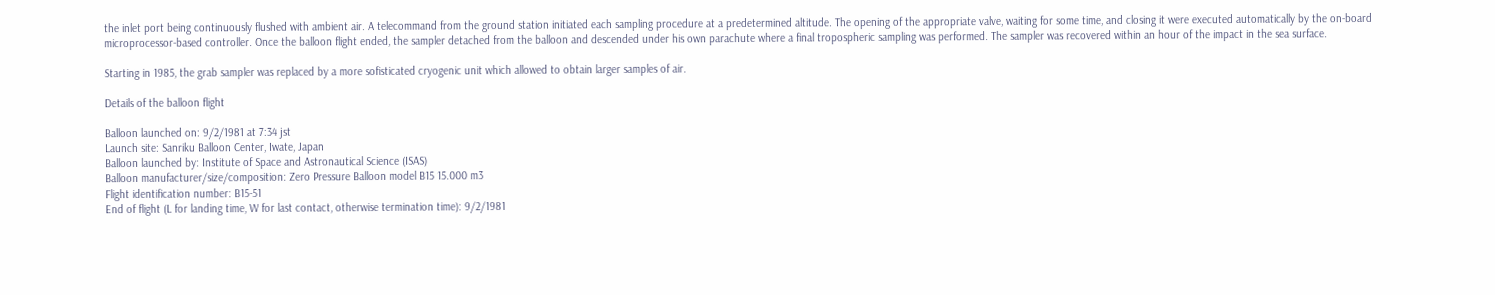the inlet port being continuously flushed with ambient air. A telecommand from the ground station initiated each sampling procedure at a predetermined altitude. The opening of the appropriate valve, waiting for some time, and closing it were executed automatically by the on-board microprocessor-based controller. Once the balloon flight ended, the sampler detached from the balloon and descended under his own parachute where a final tropospheric sampling was performed. The sampler was recovered within an hour of the impact in the sea surface.

Starting in 1985, the grab sampler was replaced by a more sofisticated cryogenic unit which allowed to obtain larger samples of air.

Details of the balloon flight

Balloon launched on: 9/2/1981 at 7:34 jst
Launch site: Sanriku Balloon Center, Iwate, Japan
Balloon launched by: Institute of Space and Astronautical Science (ISAS)
Balloon manufacturer/size/composition: Zero Pressure Balloon model B15 15.000 m3
Flight identification number: B15-51
End of flight (L for landing time, W for last contact, otherwise termination time): 9/2/1981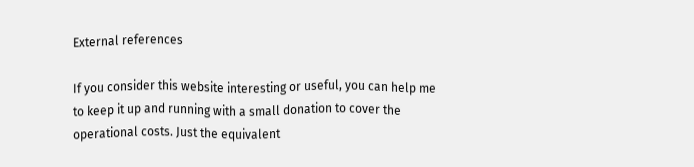External references

If you consider this website interesting or useful, you can help me to keep it up and running with a small donation to cover the operational costs. Just the equivalent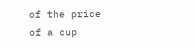of the price of a cup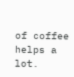of coffee helps a lot.